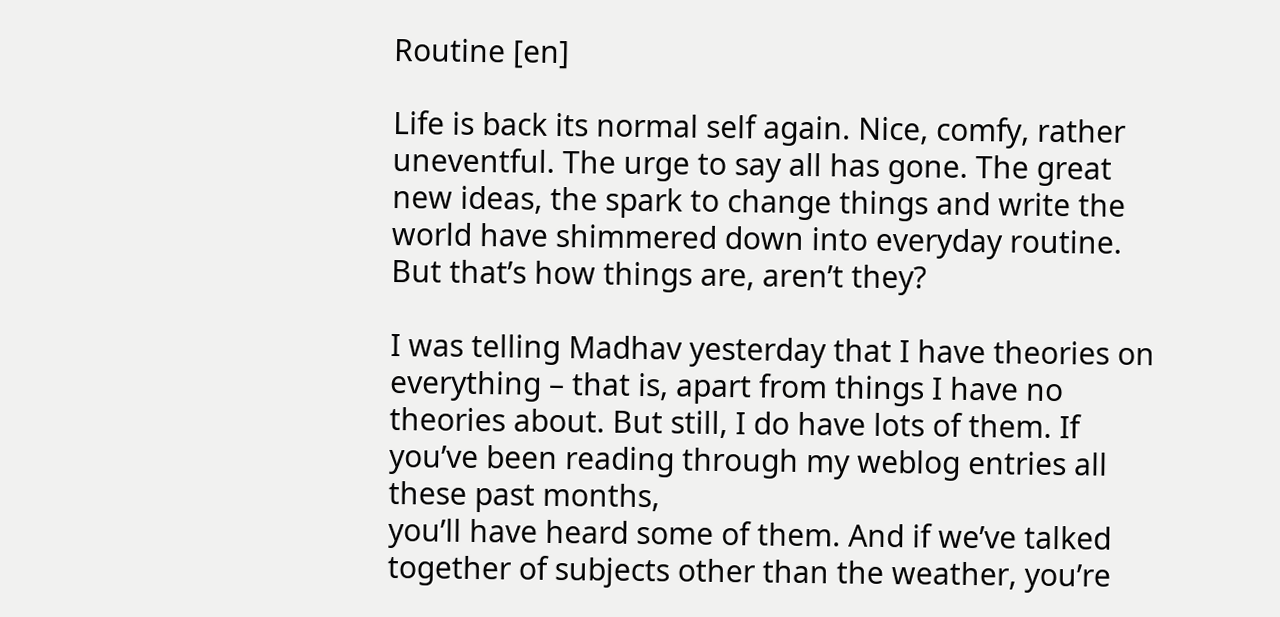Routine [en]

Life is back its normal self again. Nice, comfy, rather uneventful. The urge to say all has gone. The great new ideas, the spark to change things and write the world have shimmered down into everyday routine. But that’s how things are, aren’t they?

I was telling Madhav yesterday that I have theories on everything – that is, apart from things I have no theories about. But still, I do have lots of them. If you’ve been reading through my weblog entries all these past months,
you’ll have heard some of them. And if we’ve talked together of subjects other than the weather, you’re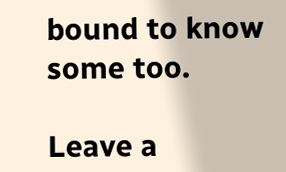bound to know some too.

Leave a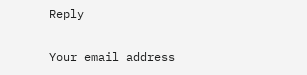Reply

Your email address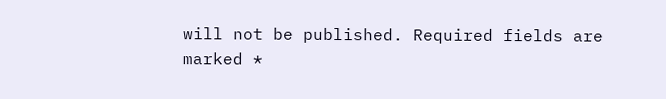will not be published. Required fields are marked *